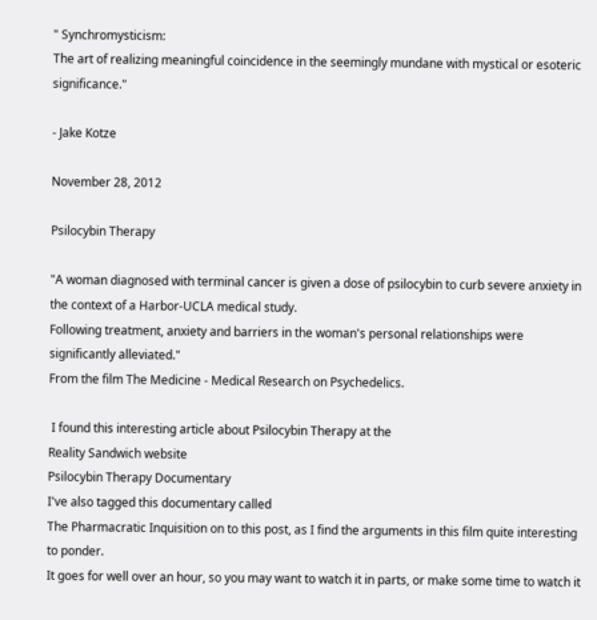" Synchromysticism:
The art of realizing meaningful coincidence in the seemingly mundane with mystical or esoteric significance."

- Jake Kotze

November 28, 2012

Psilocybin Therapy

"A woman diagnosed with terminal cancer is given a dose of psilocybin to curb severe anxiety in the context of a Harbor-UCLA medical study.
Following treatment, anxiety and barriers in the woman's personal relationships were significantly alleviated."
From the film The Medicine - Medical Research on Psychedelics.

 I found this interesting article about Psilocybin Therapy at the
Reality Sandwich website
Psilocybin Therapy Documentary
I've also tagged this documentary called
The Pharmacratic Inquisition on to this post, as I find the arguments in this film quite interesting to ponder.
It goes for well over an hour, so you may want to watch it in parts, or make some time to watch it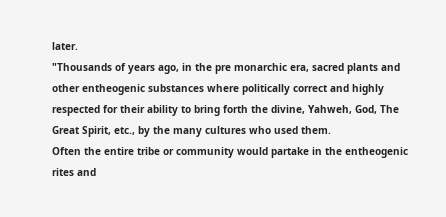later.
"Thousands of years ago, in the pre monarchic era, sacred plants and other entheogenic substances where politically correct and highly respected for their ability to bring forth the divine, Yahweh, God, The Great Spirit, etc., by the many cultures who used them.
Often the entire tribe or community would partake in the entheogenic rites and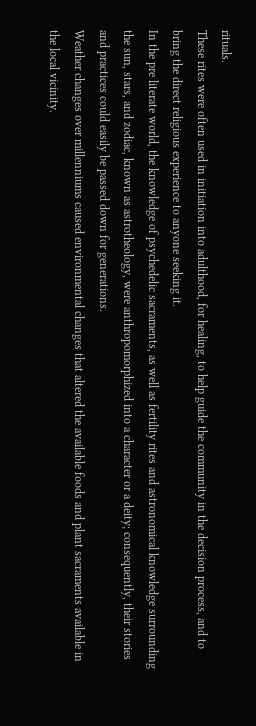rituals.
These rites were often used in initiation into adulthood, for healing, to help guide the community in the decision process, and to bring the direct religious experience to anyone seeking it.
In the pre literate world, the knowledge of psychedelic sacraments, as well as fertility rites and astronomical knowledge surrounding the sun, stars, and zodiac, known as astrotheology, were anthropomorphized into a character or a deity; consequently, their stories and practices could easily be passed down for generations.
Weather changes over millenniums caused environmental changes that altered the available foods and plant sacraments available in the local vicinity.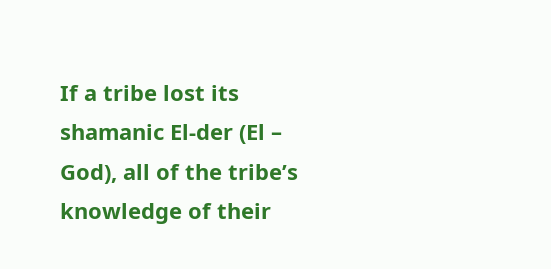If a tribe lost its shamanic El-der (El – God), all of the tribe’s knowledge of their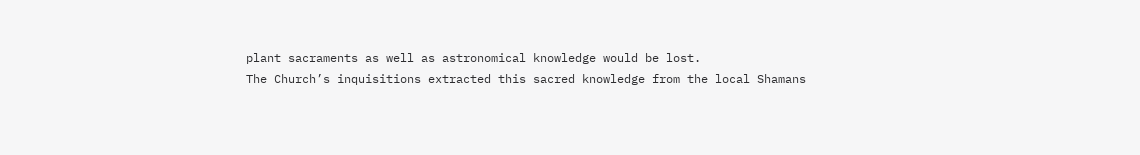plant sacraments as well as astronomical knowledge would be lost.
The Church’s inquisitions extracted this sacred knowledge from the local Shamans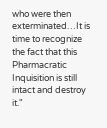who were then exterminated…It is time to recognize the fact that this Pharmacratic Inquisition is still intact and destroy it."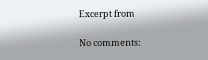Excerpt from

No comments: